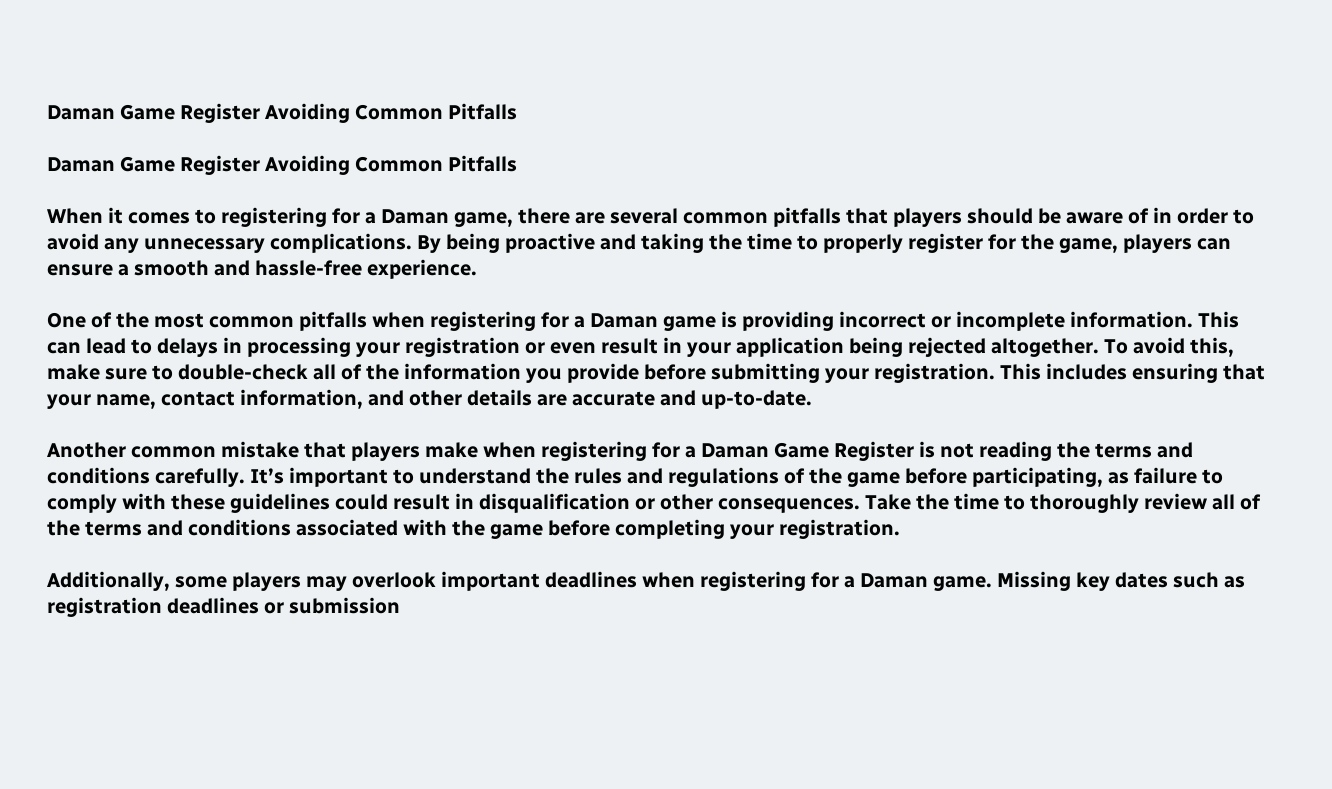Daman Game Register Avoiding Common Pitfalls

Daman Game Register Avoiding Common Pitfalls

When it comes to registering for a Daman game, there are several common pitfalls that players should be aware of in order to avoid any unnecessary complications. By being proactive and taking the time to properly register for the game, players can ensure a smooth and hassle-free experience.

One of the most common pitfalls when registering for a Daman game is providing incorrect or incomplete information. This can lead to delays in processing your registration or even result in your application being rejected altogether. To avoid this, make sure to double-check all of the information you provide before submitting your registration. This includes ensuring that your name, contact information, and other details are accurate and up-to-date.

Another common mistake that players make when registering for a Daman Game Register is not reading the terms and conditions carefully. It’s important to understand the rules and regulations of the game before participating, as failure to comply with these guidelines could result in disqualification or other consequences. Take the time to thoroughly review all of the terms and conditions associated with the game before completing your registration.

Additionally, some players may overlook important deadlines when registering for a Daman game. Missing key dates such as registration deadlines or submission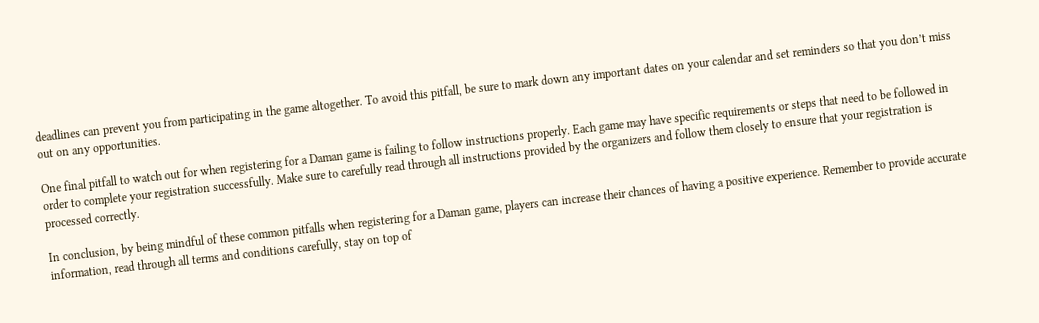deadlines can prevent you from participating in the game altogether. To avoid this pitfall, be sure to mark down any important dates on your calendar and set reminders so that you don’t miss out on any opportunities.

One final pitfall to watch out for when registering for a Daman game is failing to follow instructions properly. Each game may have specific requirements or steps that need to be followed in order to complete your registration successfully. Make sure to carefully read through all instructions provided by the organizers and follow them closely to ensure that your registration is processed correctly.

In conclusion, by being mindful of these common pitfalls when registering for a Daman game, players can increase their chances of having a positive experience. Remember to provide accurate information, read through all terms and conditions carefully, stay on top of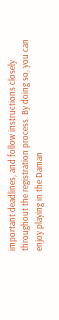important deadlines, and follow instructions closely throughout the registration process. By doing so, you can enjoy playing in the Daman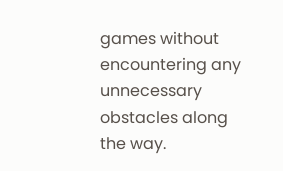games without encountering any unnecessary obstacles along the way.